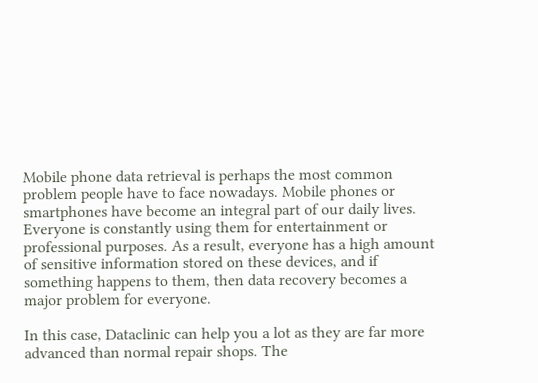Mobile phone data retrieval is perhaps the most common problem people have to face nowadays. Mobile phones or smartphones have become an integral part of our daily lives. Everyone is constantly using them for entertainment or professional purposes. As a result, everyone has a high amount of sensitive information stored on these devices, and if something happens to them, then data recovery becomes a major problem for everyone.

In this case, Dataclinic can help you a lot as they are far more advanced than normal repair shops. The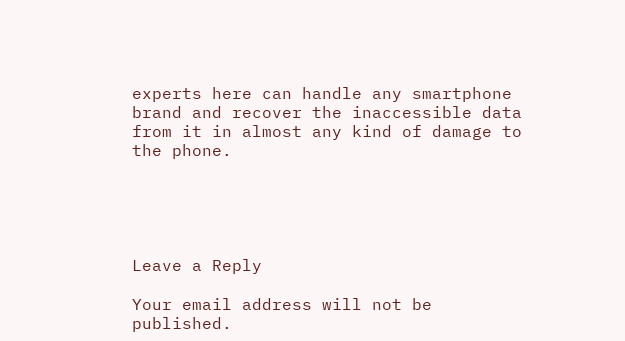experts here can handle any smartphone brand and recover the inaccessible data from it in almost any kind of damage to the phone.





Leave a Reply

Your email address will not be published.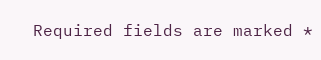Required fields are marked *